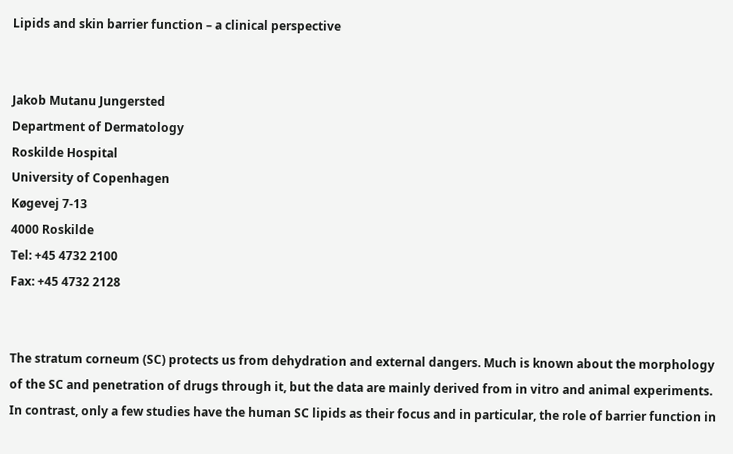Lipids and skin barrier function – a clinical perspective


Jakob Mutanu Jungersted
Department of Dermatology
Roskilde Hospital
University of Copenhagen
Køgevej 7-13
4000 Roskilde
Tel: +45 4732 2100
Fax: +45 4732 2128


The stratum corneum (SC) protects us from dehydration and external dangers. Much is known about the morphology of the SC and penetration of drugs through it, but the data are mainly derived from in vitro and animal experiments. In contrast, only a few studies have the human SC lipids as their focus and in particular, the role of barrier function in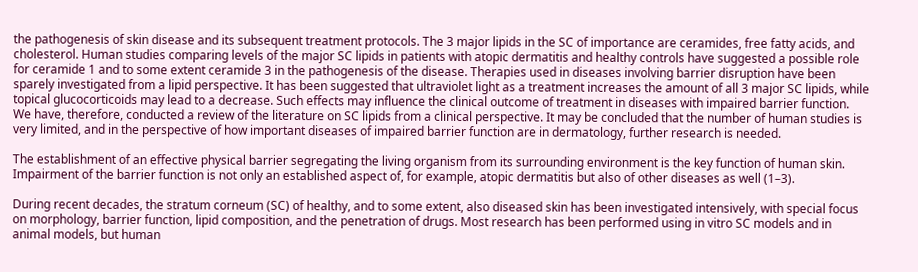the pathogenesis of skin disease and its subsequent treatment protocols. The 3 major lipids in the SC of importance are ceramides, free fatty acids, and cholesterol. Human studies comparing levels of the major SC lipids in patients with atopic dermatitis and healthy controls have suggested a possible role for ceramide 1 and to some extent ceramide 3 in the pathogenesis of the disease. Therapies used in diseases involving barrier disruption have been sparely investigated from a lipid perspective. It has been suggested that ultraviolet light as a treatment increases the amount of all 3 major SC lipids, while topical glucocorticoids may lead to a decrease. Such effects may influence the clinical outcome of treatment in diseases with impaired barrier function. We have, therefore, conducted a review of the literature on SC lipids from a clinical perspective. It may be concluded that the number of human studies is very limited, and in the perspective of how important diseases of impaired barrier function are in dermatology, further research is needed.

The establishment of an effective physical barrier segregating the living organism from its surrounding environment is the key function of human skin. Impairment of the barrier function is not only an established aspect of, for example, atopic dermatitis but also of other diseases as well (1–3).

During recent decades, the stratum corneum (SC) of healthy, and to some extent, also diseased skin has been investigated intensively, with special focus on morphology, barrier function, lipid composition, and the penetration of drugs. Most research has been performed using in vitro SC models and in animal models, but human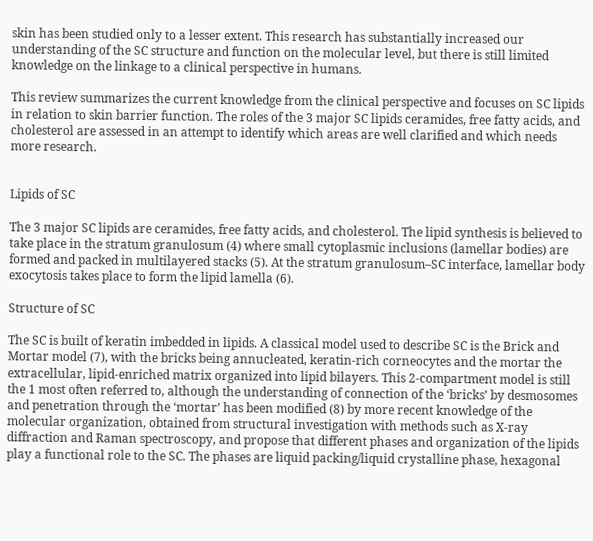skin has been studied only to a lesser extent. This research has substantially increased our understanding of the SC structure and function on the molecular level, but there is still limited knowledge on the linkage to a clinical perspective in humans.

This review summarizes the current knowledge from the clinical perspective and focuses on SC lipids in relation to skin barrier function. The roles of the 3 major SC lipids ceramides, free fatty acids, and cholesterol are assessed in an attempt to identify which areas are well clarified and which needs more research.


Lipids of SC

The 3 major SC lipids are ceramides, free fatty acids, and cholesterol. The lipid synthesis is believed to take place in the stratum granulosum (4) where small cytoplasmic inclusions (lamellar bodies) are formed and packed in multilayered stacks (5). At the stratum granulosum–SC interface, lamellar body exocytosis takes place to form the lipid lamella (6).

Structure of SC

The SC is built of keratin imbedded in lipids. A classical model used to describe SC is the Brick and Mortar model (7), with the bricks being annucleated, keratin-rich corneocytes and the mortar the extracellular, lipid-enriched matrix organized into lipid bilayers. This 2-compartment model is still the 1 most often referred to, although the understanding of connection of the ‘bricks’ by desmosomes and penetration through the ‘mortar’ has been modified (8) by more recent knowledge of the molecular organization, obtained from structural investigation with methods such as X-ray diffraction and Raman spectroscopy, and propose that different phases and organization of the lipids play a functional role to the SC. The phases are liquid packing/liquid crystalline phase, hexagonal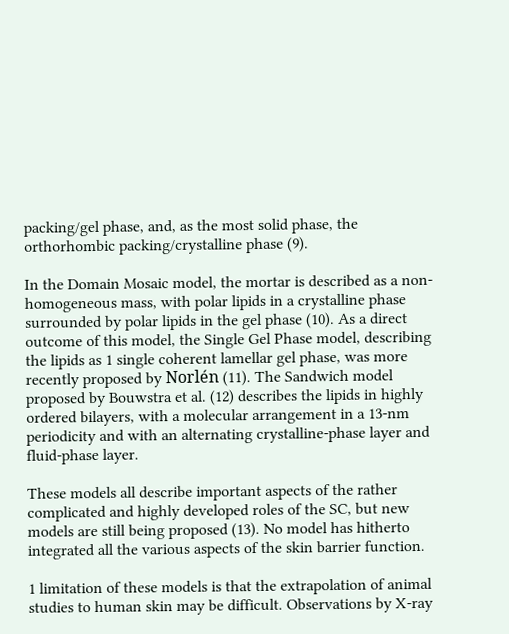packing/gel phase, and, as the most solid phase, the orthorhombic packing/crystalline phase (9).

In the Domain Mosaic model, the mortar is described as a non-homogeneous mass, with polar lipids in a crystalline phase surrounded by polar lipids in the gel phase (10). As a direct outcome of this model, the Single Gel Phase model, describing the lipids as 1 single coherent lamellar gel phase, was more recently proposed by Norlén (11). The Sandwich model proposed by Bouwstra et al. (12) describes the lipids in highly ordered bilayers, with a molecular arrangement in a 13-nm periodicity and with an alternating crystalline-phase layer and fluid-phase layer.

These models all describe important aspects of the rather complicated and highly developed roles of the SC, but new models are still being proposed (13). No model has hitherto integrated all the various aspects of the skin barrier function.

1 limitation of these models is that the extrapolation of animal studies to human skin may be difficult. Observations by X-ray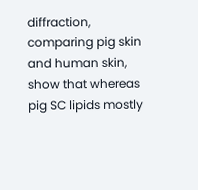diffraction, comparing pig skin and human skin, show that whereas pig SC lipids mostly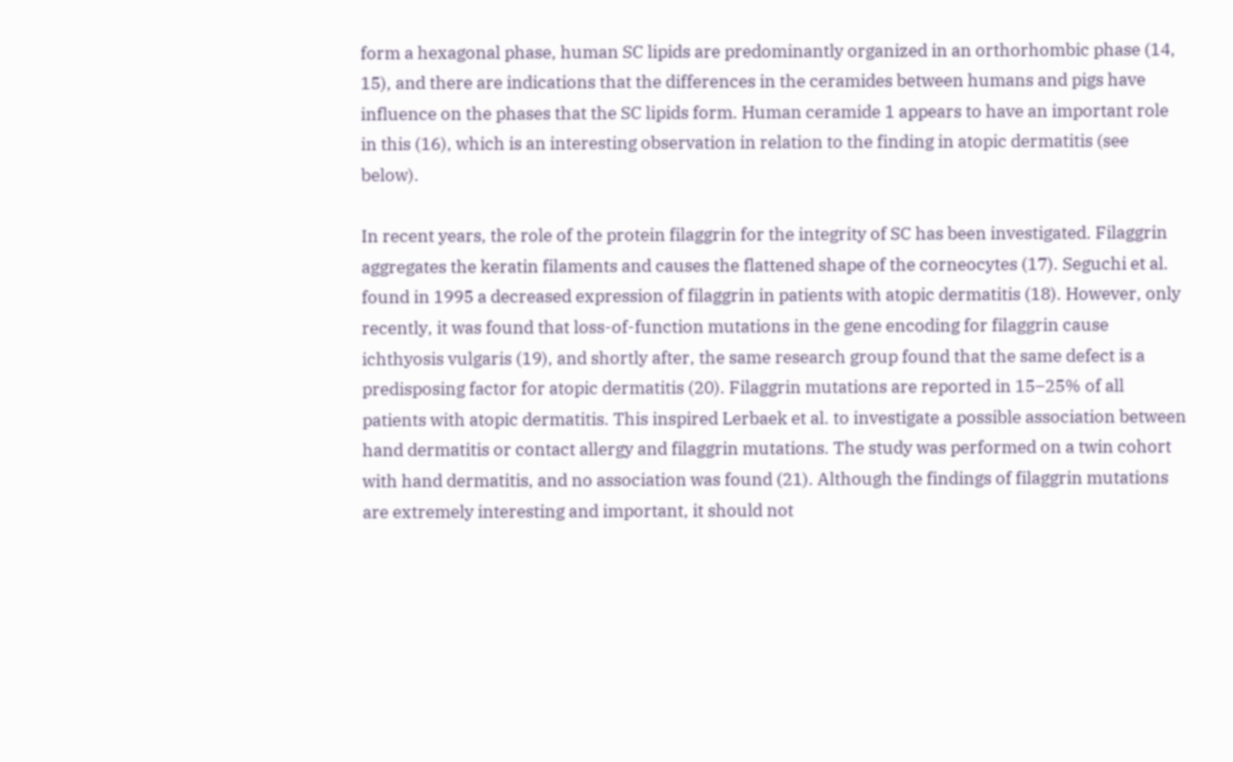form a hexagonal phase, human SC lipids are predominantly organized in an orthorhombic phase (14, 15), and there are indications that the differences in the ceramides between humans and pigs have influence on the phases that the SC lipids form. Human ceramide 1 appears to have an important role in this (16), which is an interesting observation in relation to the finding in atopic dermatitis (see below).

In recent years, the role of the protein filaggrin for the integrity of SC has been investigated. Filaggrin aggregates the keratin filaments and causes the flattened shape of the corneocytes (17). Seguchi et al. found in 1995 a decreased expression of filaggrin in patients with atopic dermatitis (18). However, only recently, it was found that loss-of-function mutations in the gene encoding for filaggrin cause ichthyosis vulgaris (19), and shortly after, the same research group found that the same defect is a predisposing factor for atopic dermatitis (20). Filaggrin mutations are reported in 15–25% of all patients with atopic dermatitis. This inspired Lerbaek et al. to investigate a possible association between hand dermatitis or contact allergy and filaggrin mutations. The study was performed on a twin cohort with hand dermatitis, and no association was found (21). Although the findings of filaggrin mutations are extremely interesting and important, it should not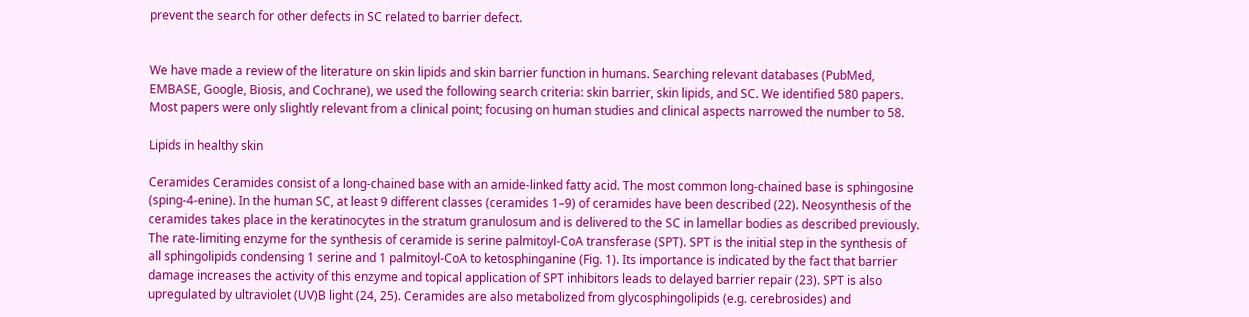prevent the search for other defects in SC related to barrier defect.


We have made a review of the literature on skin lipids and skin barrier function in humans. Searching relevant databases (PubMed, EMBASE, Google, Biosis, and Cochrane), we used the following search criteria: skin barrier, skin lipids, and SC. We identified 580 papers. Most papers were only slightly relevant from a clinical point; focusing on human studies and clinical aspects narrowed the number to 58.

Lipids in healthy skin

Ceramides Ceramides consist of a long-chained base with an amide-linked fatty acid. The most common long-chained base is sphingosine (sping-4-enine). In the human SC, at least 9 different classes (ceramides 1–9) of ceramides have been described (22). Neosynthesis of the ceramides takes place in the keratinocytes in the stratum granulosum and is delivered to the SC in lamellar bodies as described previously. The rate-limiting enzyme for the synthesis of ceramide is serine palmitoyl-CoA transferase (SPT). SPT is the initial step in the synthesis of all sphingolipids condensing 1 serine and 1 palmitoyl-CoA to ketosphinganine (Fig. 1). Its importance is indicated by the fact that barrier damage increases the activity of this enzyme and topical application of SPT inhibitors leads to delayed barrier repair (23). SPT is also upregulated by ultraviolet (UV)B light (24, 25). Ceramides are also metabolized from glycosphingolipids (e.g. cerebrosides) and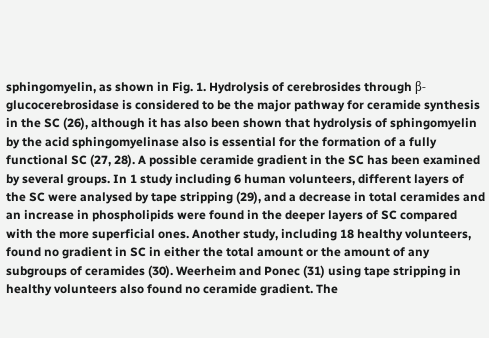sphingomyelin, as shown in Fig. 1. Hydrolysis of cerebrosides through β-glucocerebrosidase is considered to be the major pathway for ceramide synthesis in the SC (26), although it has also been shown that hydrolysis of sphingomyelin by the acid sphingomyelinase also is essential for the formation of a fully functional SC (27, 28). A possible ceramide gradient in the SC has been examined by several groups. In 1 study including 6 human volunteers, different layers of the SC were analysed by tape stripping (29), and a decrease in total ceramides and an increase in phospholipids were found in the deeper layers of SC compared with the more superficial ones. Another study, including 18 healthy volunteers, found no gradient in SC in either the total amount or the amount of any subgroups of ceramides (30). Weerheim and Ponec (31) using tape stripping in healthy volunteers also found no ceramide gradient. The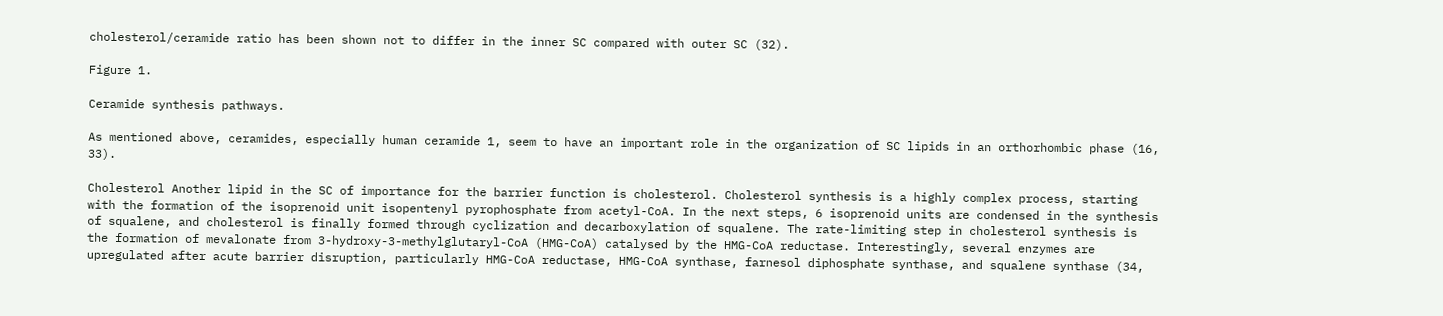cholesterol/ceramide ratio has been shown not to differ in the inner SC compared with outer SC (32).

Figure 1.

Ceramide synthesis pathways.

As mentioned above, ceramides, especially human ceramide 1, seem to have an important role in the organization of SC lipids in an orthorhombic phase (16, 33).

Cholesterol Another lipid in the SC of importance for the barrier function is cholesterol. Cholesterol synthesis is a highly complex process, starting with the formation of the isoprenoid unit isopentenyl pyrophosphate from acetyl-CoA. In the next steps, 6 isoprenoid units are condensed in the synthesis of squalene, and cholesterol is finally formed through cyclization and decarboxylation of squalene. The rate-limiting step in cholesterol synthesis is the formation of mevalonate from 3-hydroxy-3-methylglutaryl-CoA (HMG-CoA) catalysed by the HMG-CoA reductase. Interestingly, several enzymes are upregulated after acute barrier disruption, particularly HMG-CoA reductase, HMG-CoA synthase, farnesol diphosphate synthase, and squalene synthase (34,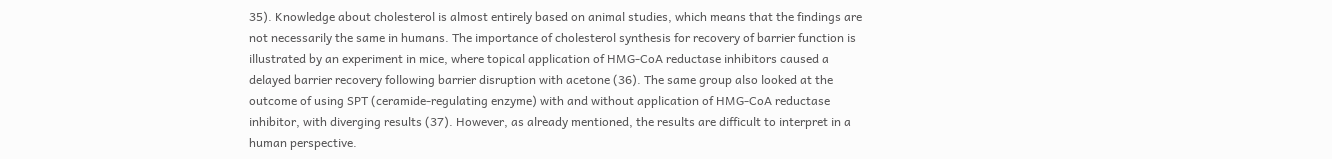35). Knowledge about cholesterol is almost entirely based on animal studies, which means that the findings are not necessarily the same in humans. The importance of cholesterol synthesis for recovery of barrier function is illustrated by an experiment in mice, where topical application of HMG-CoA reductase inhibitors caused a delayed barrier recovery following barrier disruption with acetone (36). The same group also looked at the outcome of using SPT (ceramide-regulating enzyme) with and without application of HMG-CoA reductase inhibitor, with diverging results (37). However, as already mentioned, the results are difficult to interpret in a human perspective.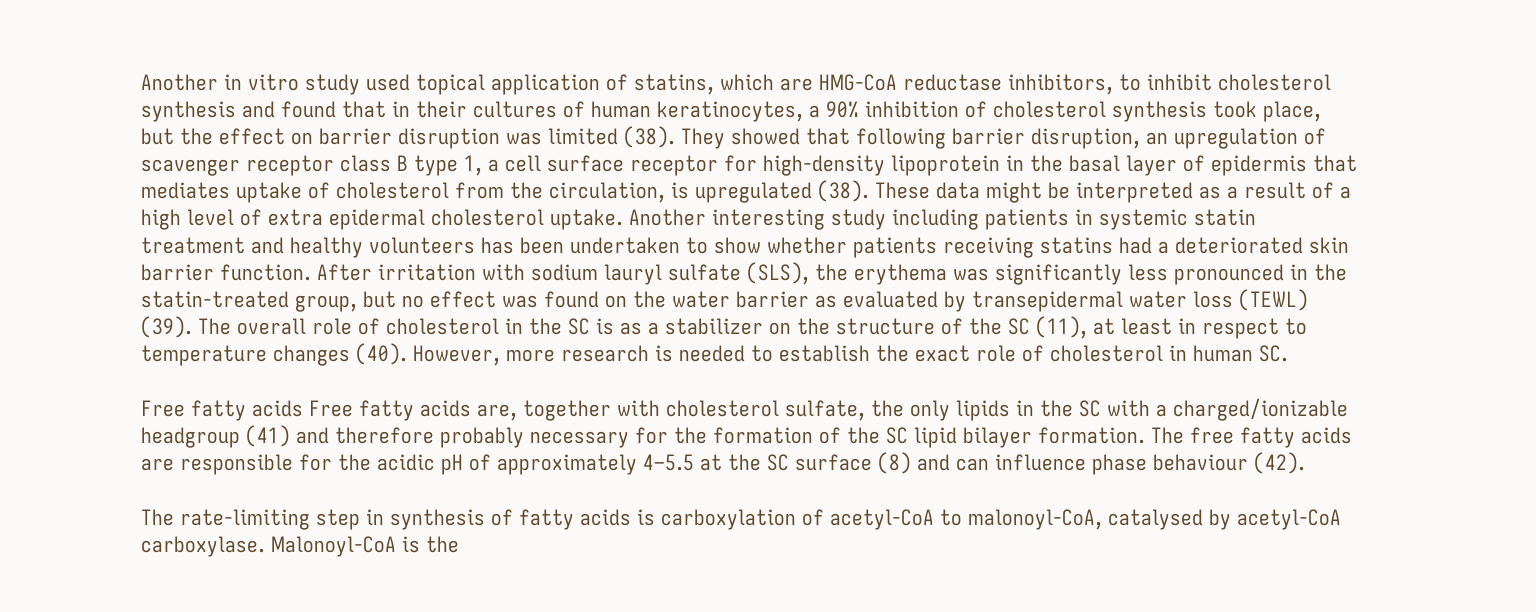Another in vitro study used topical application of statins, which are HMG-CoA reductase inhibitors, to inhibit cholesterol synthesis and found that in their cultures of human keratinocytes, a 90% inhibition of cholesterol synthesis took place, but the effect on barrier disruption was limited (38). They showed that following barrier disruption, an upregulation of scavenger receptor class B type 1, a cell surface receptor for high-density lipoprotein in the basal layer of epidermis that mediates uptake of cholesterol from the circulation, is upregulated (38). These data might be interpreted as a result of a high level of extra epidermal cholesterol uptake. Another interesting study including patients in systemic statin treatment and healthy volunteers has been undertaken to show whether patients receiving statins had a deteriorated skin barrier function. After irritation with sodium lauryl sulfate (SLS), the erythema was significantly less pronounced in the statin-treated group, but no effect was found on the water barrier as evaluated by transepidermal water loss (TEWL) (39). The overall role of cholesterol in the SC is as a stabilizer on the structure of the SC (11), at least in respect to temperature changes (40). However, more research is needed to establish the exact role of cholesterol in human SC.

Free fatty acids Free fatty acids are, together with cholesterol sulfate, the only lipids in the SC with a charged/ionizable headgroup (41) and therefore probably necessary for the formation of the SC lipid bilayer formation. The free fatty acids are responsible for the acidic pH of approximately 4–5.5 at the SC surface (8) and can influence phase behaviour (42).

The rate-limiting step in synthesis of fatty acids is carboxylation of acetyl-CoA to malonoyl-CoA, catalysed by acetyl-CoA carboxylase. Malonoyl-CoA is the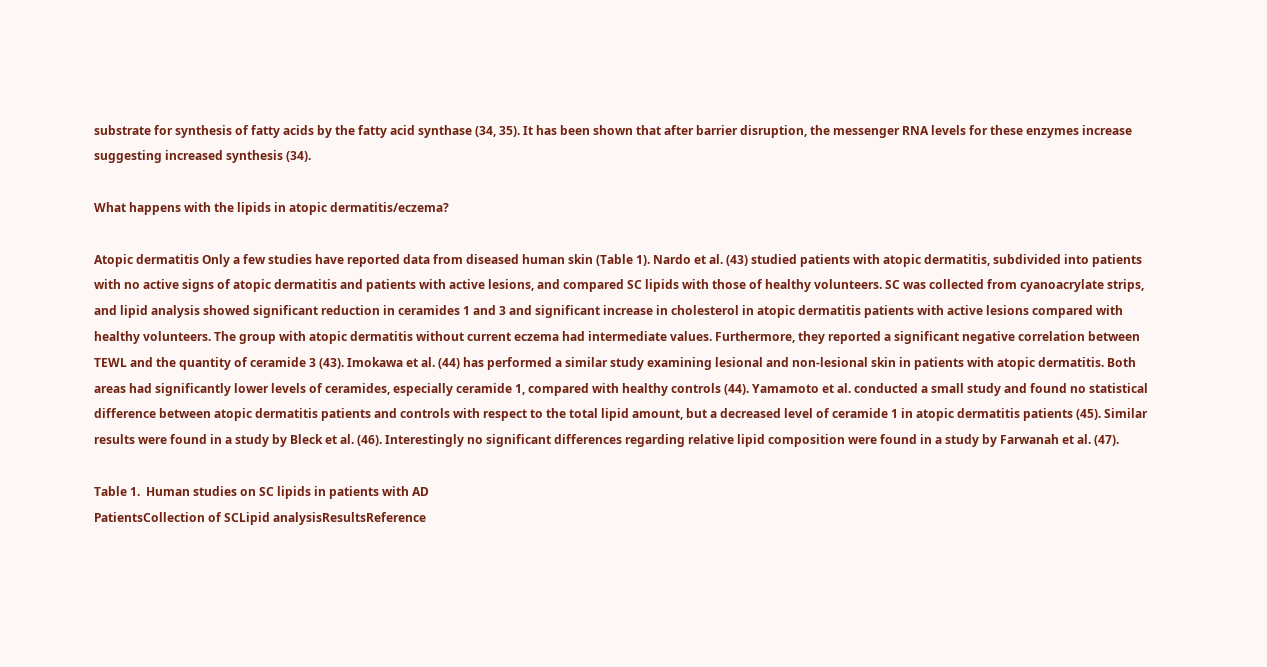substrate for synthesis of fatty acids by the fatty acid synthase (34, 35). It has been shown that after barrier disruption, the messenger RNA levels for these enzymes increase suggesting increased synthesis (34).

What happens with the lipids in atopic dermatitis/eczema?

Atopic dermatitis Only a few studies have reported data from diseased human skin (Table 1). Nardo et al. (43) studied patients with atopic dermatitis, subdivided into patients with no active signs of atopic dermatitis and patients with active lesions, and compared SC lipids with those of healthy volunteers. SC was collected from cyanoacrylate strips, and lipid analysis showed significant reduction in ceramides 1 and 3 and significant increase in cholesterol in atopic dermatitis patients with active lesions compared with healthy volunteers. The group with atopic dermatitis without current eczema had intermediate values. Furthermore, they reported a significant negative correlation between TEWL and the quantity of ceramide 3 (43). Imokawa et al. (44) has performed a similar study examining lesional and non-lesional skin in patients with atopic dermatitis. Both areas had significantly lower levels of ceramides, especially ceramide 1, compared with healthy controls (44). Yamamoto et al. conducted a small study and found no statistical difference between atopic dermatitis patients and controls with respect to the total lipid amount, but a decreased level of ceramide 1 in atopic dermatitis patients (45). Similar results were found in a study by Bleck et al. (46). Interestingly no significant differences regarding relative lipid composition were found in a study by Farwanah et al. (47).

Table 1.  Human studies on SC lipids in patients with AD
PatientsCollection of SCLipid analysisResultsReference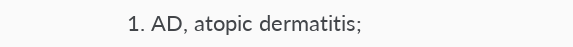1. AD, atopic dermatitis;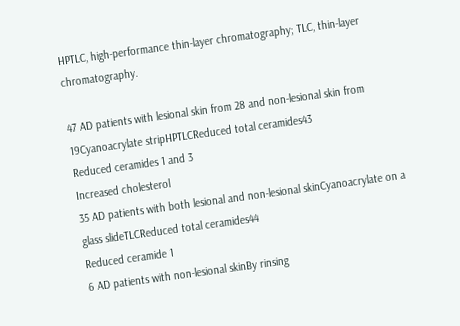HPTLC, high-performance thin-layer chromatography; TLC, thin-layer chromatography.

47 AD patients with lesional skin from 28 and non-lesional skin from 19Cyanoacrylate stripHPTLCReduced total ceramides43
Reduced ceramides 1 and 3
Increased cholesterol
35 AD patients with both lesional and non-lesional skinCyanoacrylate on a glass slideTLCReduced total ceramides44
Reduced ceramide 1
6 AD patients with non-lesional skinBy rinsing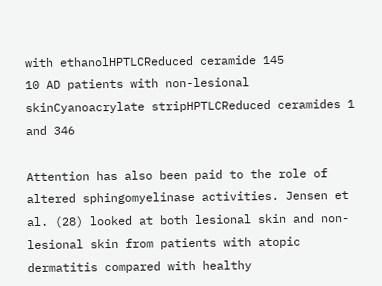with ethanolHPTLCReduced ceramide 145
10 AD patients with non-lesional skinCyanoacrylate stripHPTLCReduced ceramides 1 and 346

Attention has also been paid to the role of altered sphingomyelinase activities. Jensen et al. (28) looked at both lesional skin and non-lesional skin from patients with atopic dermatitis compared with healthy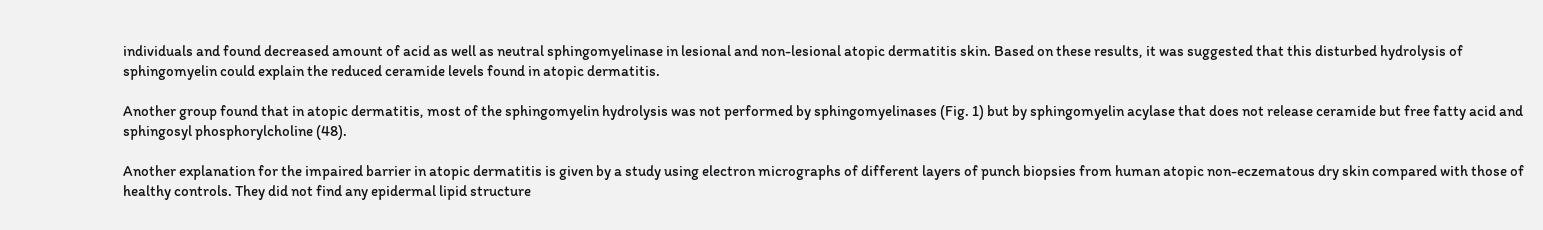individuals and found decreased amount of acid as well as neutral sphingomyelinase in lesional and non-lesional atopic dermatitis skin. Based on these results, it was suggested that this disturbed hydrolysis of sphingomyelin could explain the reduced ceramide levels found in atopic dermatitis.

Another group found that in atopic dermatitis, most of the sphingomyelin hydrolysis was not performed by sphingomyelinases (Fig. 1) but by sphingomyelin acylase that does not release ceramide but free fatty acid and sphingosyl phosphorylcholine (48).

Another explanation for the impaired barrier in atopic dermatitis is given by a study using electron micrographs of different layers of punch biopsies from human atopic non-eczematous dry skin compared with those of healthy controls. They did not find any epidermal lipid structure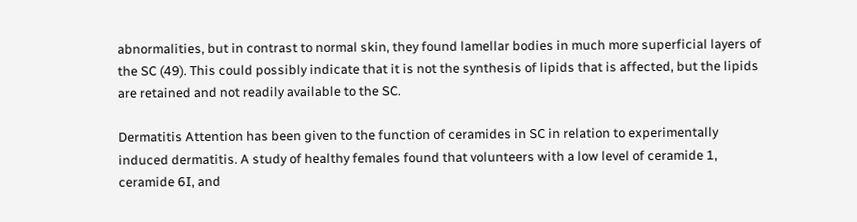abnormalities, but in contrast to normal skin, they found lamellar bodies in much more superficial layers of the SC (49). This could possibly indicate that it is not the synthesis of lipids that is affected, but the lipids are retained and not readily available to the SC.

Dermatitis Attention has been given to the function of ceramides in SC in relation to experimentally induced dermatitis. A study of healthy females found that volunteers with a low level of ceramide 1, ceramide 6I, and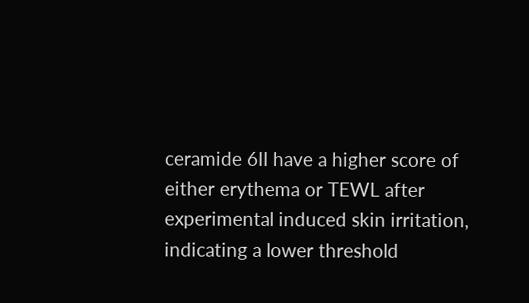ceramide 6II have a higher score of either erythema or TEWL after experimental induced skin irritation, indicating a lower threshold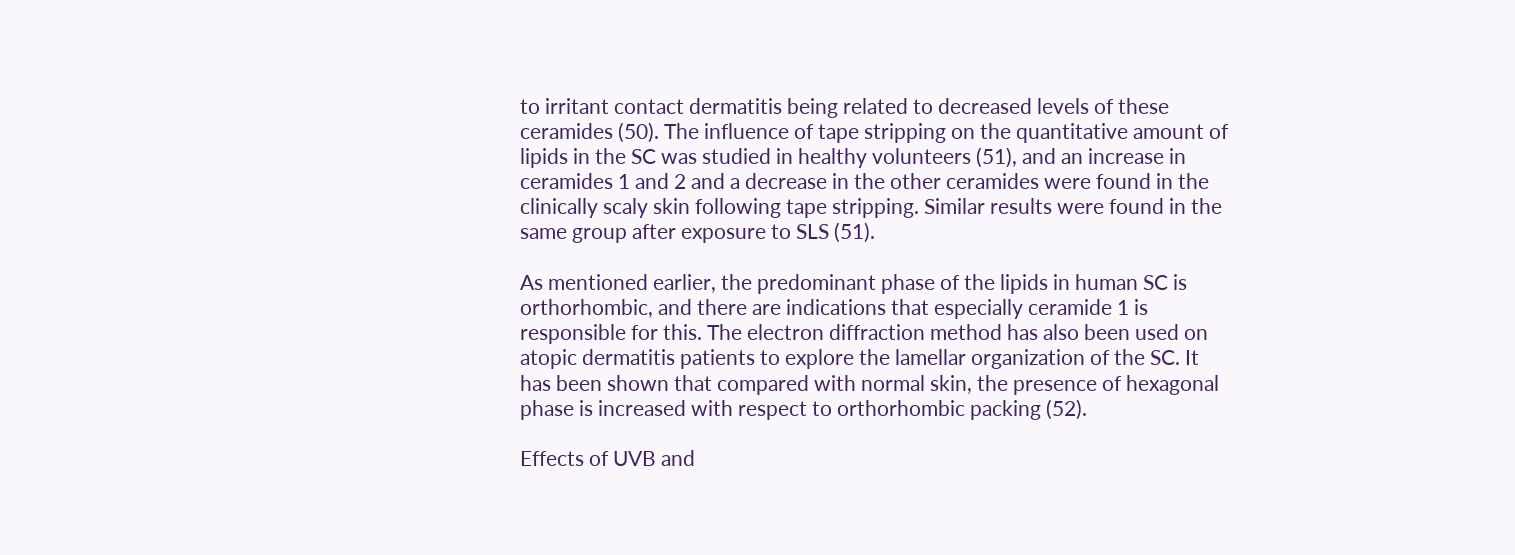to irritant contact dermatitis being related to decreased levels of these ceramides (50). The influence of tape stripping on the quantitative amount of lipids in the SC was studied in healthy volunteers (51), and an increase in ceramides 1 and 2 and a decrease in the other ceramides were found in the clinically scaly skin following tape stripping. Similar results were found in the same group after exposure to SLS (51).

As mentioned earlier, the predominant phase of the lipids in human SC is orthorhombic, and there are indications that especially ceramide 1 is responsible for this. The electron diffraction method has also been used on atopic dermatitis patients to explore the lamellar organization of the SC. It has been shown that compared with normal skin, the presence of hexagonal phase is increased with respect to orthorhombic packing (52).

Effects of UVB and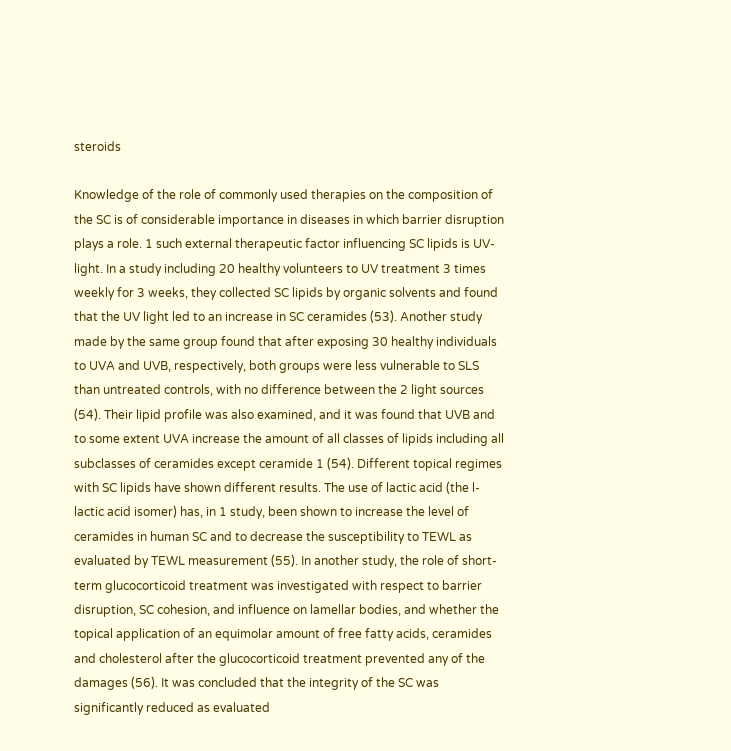steroids

Knowledge of the role of commonly used therapies on the composition of the SC is of considerable importance in diseases in which barrier disruption plays a role. 1 such external therapeutic factor influencing SC lipids is UV-light. In a study including 20 healthy volunteers to UV treatment 3 times weekly for 3 weeks, they collected SC lipids by organic solvents and found that the UV light led to an increase in SC ceramides (53). Another study made by the same group found that after exposing 30 healthy individuals to UVA and UVB, respectively, both groups were less vulnerable to SLS than untreated controls, with no difference between the 2 light sources (54). Their lipid profile was also examined, and it was found that UVB and to some extent UVA increase the amount of all classes of lipids including all subclasses of ceramides except ceramide 1 (54). Different topical regimes with SC lipids have shown different results. The use of lactic acid (the l-lactic acid isomer) has, in 1 study, been shown to increase the level of ceramides in human SC and to decrease the susceptibility to TEWL as evaluated by TEWL measurement (55). In another study, the role of short-term glucocorticoid treatment was investigated with respect to barrier disruption, SC cohesion, and influence on lamellar bodies, and whether the topical application of an equimolar amount of free fatty acids, ceramides and cholesterol after the glucocorticoid treatment prevented any of the damages (56). It was concluded that the integrity of the SC was significantly reduced as evaluated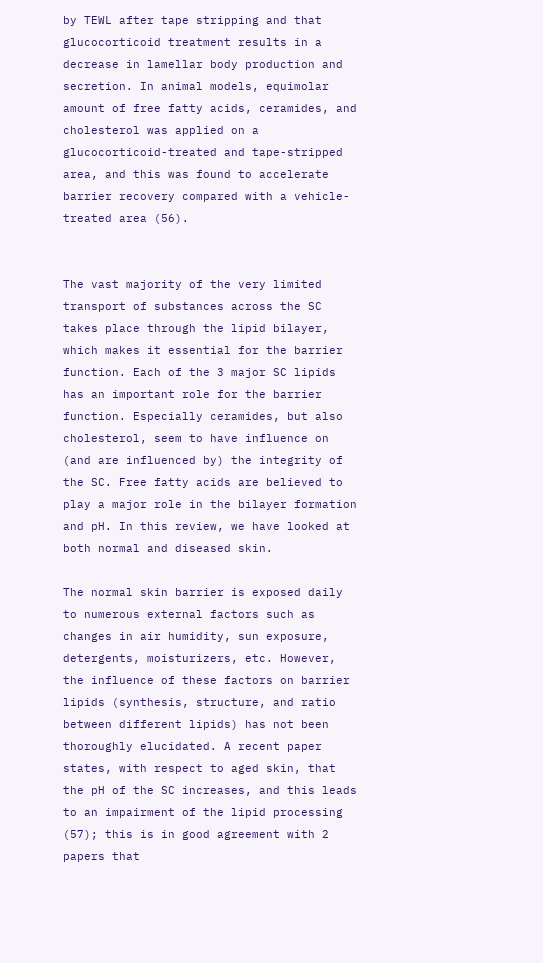by TEWL after tape stripping and that glucocorticoid treatment results in a decrease in lamellar body production and secretion. In animal models, equimolar amount of free fatty acids, ceramides, and cholesterol was applied on a glucocorticoid-treated and tape-stripped area, and this was found to accelerate barrier recovery compared with a vehicle-treated area (56).


The vast majority of the very limited transport of substances across the SC takes place through the lipid bilayer, which makes it essential for the barrier function. Each of the 3 major SC lipids has an important role for the barrier function. Especially ceramides, but also cholesterol, seem to have influence on (and are influenced by) the integrity of the SC. Free fatty acids are believed to play a major role in the bilayer formation and pH. In this review, we have looked at both normal and diseased skin.

The normal skin barrier is exposed daily to numerous external factors such as changes in air humidity, sun exposure, detergents, moisturizers, etc. However, the influence of these factors on barrier lipids (synthesis, structure, and ratio between different lipids) has not been thoroughly elucidated. A recent paper states, with respect to aged skin, that the pH of the SC increases, and this leads to an impairment of the lipid processing (57); this is in good agreement with 2 papers that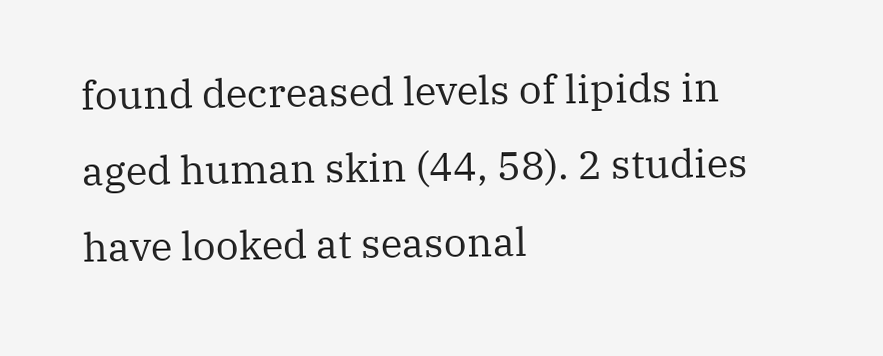found decreased levels of lipids in aged human skin (44, 58). 2 studies have looked at seasonal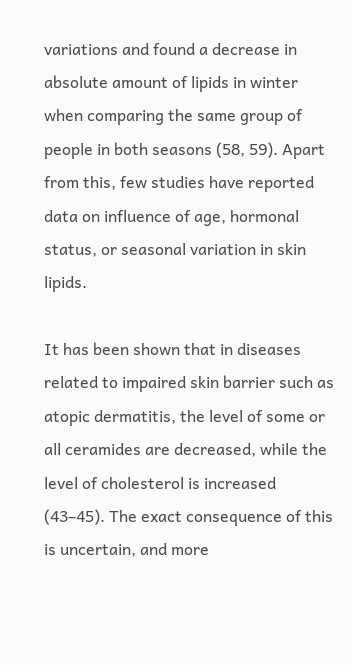variations and found a decrease in absolute amount of lipids in winter when comparing the same group of people in both seasons (58, 59). Apart from this, few studies have reported data on influence of age, hormonal status, or seasonal variation in skin lipids.

It has been shown that in diseases related to impaired skin barrier such as atopic dermatitis, the level of some or all ceramides are decreased, while the level of cholesterol is increased (43–45). The exact consequence of this is uncertain, and more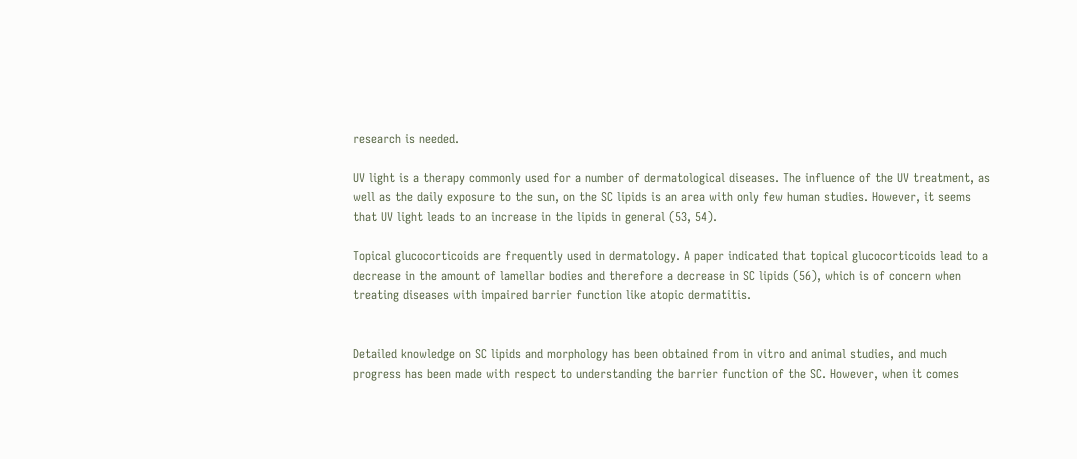research is needed.

UV light is a therapy commonly used for a number of dermatological diseases. The influence of the UV treatment, as well as the daily exposure to the sun, on the SC lipids is an area with only few human studies. However, it seems that UV light leads to an increase in the lipids in general (53, 54).

Topical glucocorticoids are frequently used in dermatology. A paper indicated that topical glucocorticoids lead to a decrease in the amount of lamellar bodies and therefore a decrease in SC lipids (56), which is of concern when treating diseases with impaired barrier function like atopic dermatitis.


Detailed knowledge on SC lipids and morphology has been obtained from in vitro and animal studies, and much progress has been made with respect to understanding the barrier function of the SC. However, when it comes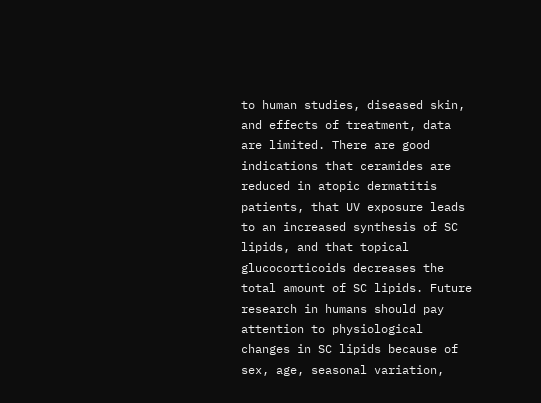to human studies, diseased skin, and effects of treatment, data are limited. There are good indications that ceramides are reduced in atopic dermatitis patients, that UV exposure leads to an increased synthesis of SC lipids, and that topical glucocorticoids decreases the total amount of SC lipids. Future research in humans should pay attention to physiological changes in SC lipids because of sex, age, seasonal variation,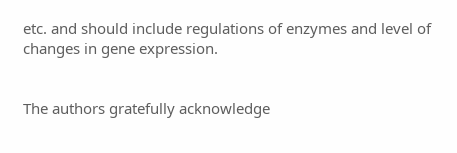etc. and should include regulations of enzymes and level of changes in gene expression.


The authors gratefully acknowledge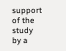support of the study by a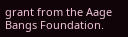grant from the Aage Bangs Foundation.